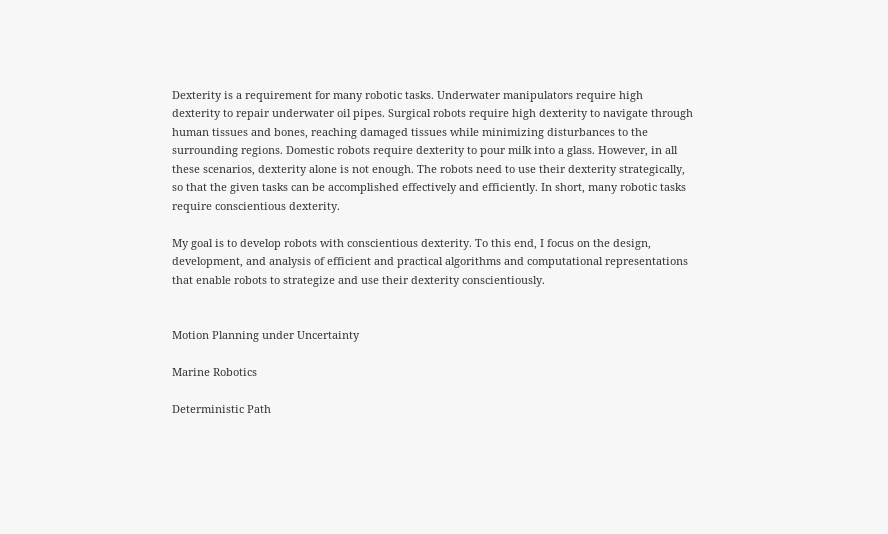Dexterity is a requirement for many robotic tasks. Underwater manipulators require high dexterity to repair underwater oil pipes. Surgical robots require high dexterity to navigate through human tissues and bones, reaching damaged tissues while minimizing disturbances to the surrounding regions. Domestic robots require dexterity to pour milk into a glass. However, in all these scenarios, dexterity alone is not enough. The robots need to use their dexterity strategically, so that the given tasks can be accomplished effectively and efficiently. In short, many robotic tasks require conscientious dexterity.

My goal is to develop robots with conscientious dexterity. To this end, I focus on the design, development, and analysis of efficient and practical algorithms and computational representations that enable robots to strategize and use their dexterity conscientiously.


Motion Planning under Uncertainty

Marine Robotics

Deterministic Path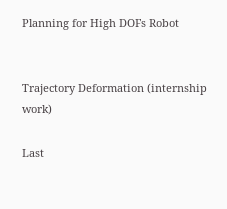Planning for High DOFs Robot


Trajectory Deformation (internship work)

Last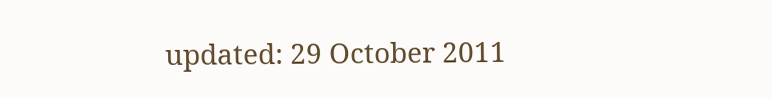updated: 29 October 2011